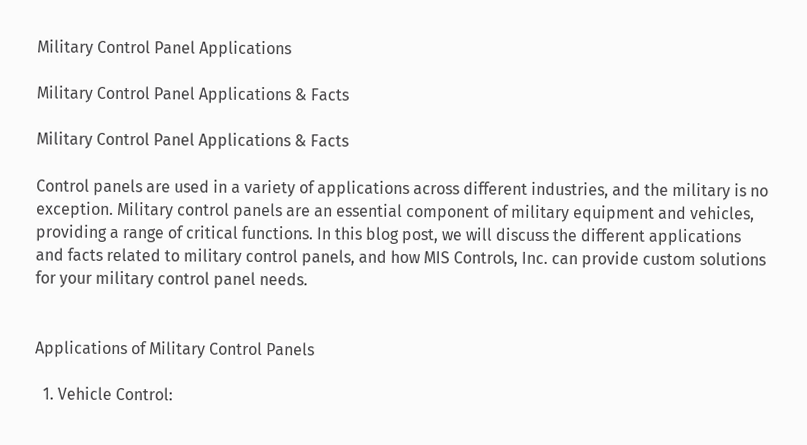Military Control Panel Applications

Military Control Panel Applications & Facts

Military Control Panel Applications & Facts

Control panels are used in a variety of applications across different industries, and the military is no exception. Military control panels are an essential component of military equipment and vehicles, providing a range of critical functions. In this blog post, we will discuss the different applications and facts related to military control panels, and how MIS Controls, Inc. can provide custom solutions for your military control panel needs.


Applications of Military Control Panels

  1. Vehicle Control: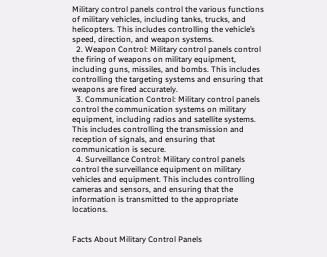Military control panels control the various functions of military vehicles, including tanks, trucks, and helicopters. This includes controlling the vehicle’s speed, direction, and weapon systems.
  2. Weapon Control: Military control panels control the firing of weapons on military equipment, including guns, missiles, and bombs. This includes controlling the targeting systems and ensuring that weapons are fired accurately.
  3. Communication Control: Military control panels control the communication systems on military equipment, including radios and satellite systems. This includes controlling the transmission and reception of signals, and ensuring that communication is secure.
  4. Surveillance Control: Military control panels control the surveillance equipment on military vehicles and equipment. This includes controlling cameras and sensors, and ensuring that the information is transmitted to the appropriate locations.


Facts About Military Control Panels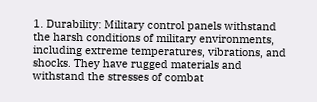1. Durability: Military control panels withstand the harsh conditions of military environments, including extreme temperatures, vibrations, and shocks. They have rugged materials and withstand the stresses of combat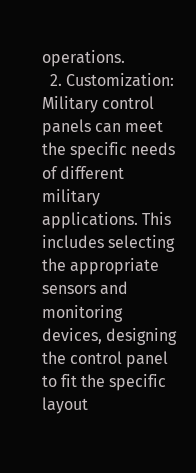operations.
  2. Customization: Military control panels can meet the specific needs of different military applications. This includes selecting the appropriate sensors and monitoring devices, designing the control panel to fit the specific layout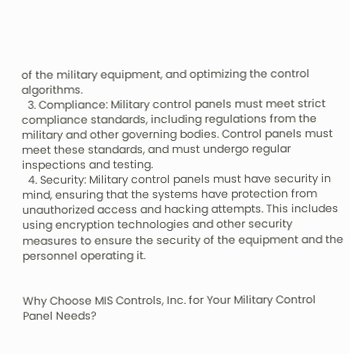of the military equipment, and optimizing the control algorithms.
  3. Compliance: Military control panels must meet strict compliance standards, including regulations from the military and other governing bodies. Control panels must meet these standards, and must undergo regular inspections and testing.
  4. Security: Military control panels must have security in mind, ensuring that the systems have protection from unauthorized access and hacking attempts. This includes using encryption technologies and other security measures to ensure the security of the equipment and the personnel operating it.


Why Choose MIS Controls, Inc. for Your Military Control Panel Needs?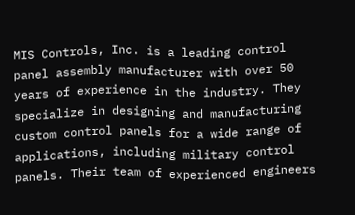MIS Controls, Inc. is a leading control panel assembly manufacturer with over 50 years of experience in the industry. They specialize in designing and manufacturing custom control panels for a wide range of applications, including military control panels. Their team of experienced engineers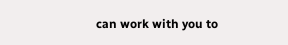can work with you to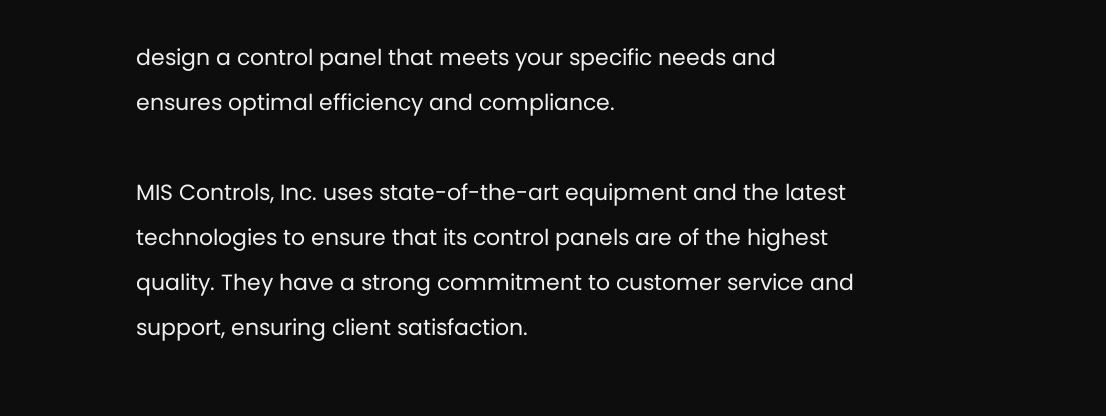design a control panel that meets your specific needs and ensures optimal efficiency and compliance.

MIS Controls, Inc. uses state-of-the-art equipment and the latest technologies to ensure that its control panels are of the highest quality. They have a strong commitment to customer service and support, ensuring client satisfaction.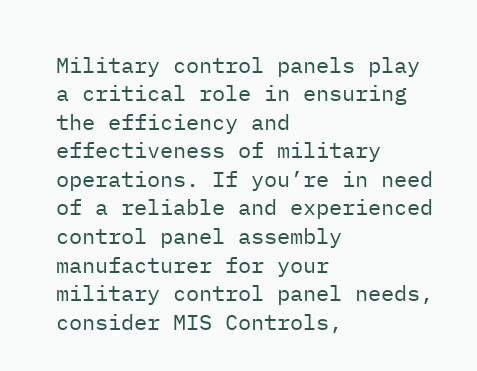Military control panels play a critical role in ensuring the efficiency and effectiveness of military operations. If you’re in need of a reliable and experienced control panel assembly manufacturer for your military control panel needs, consider MIS Controls,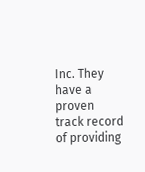Inc. They have a proven track record of providing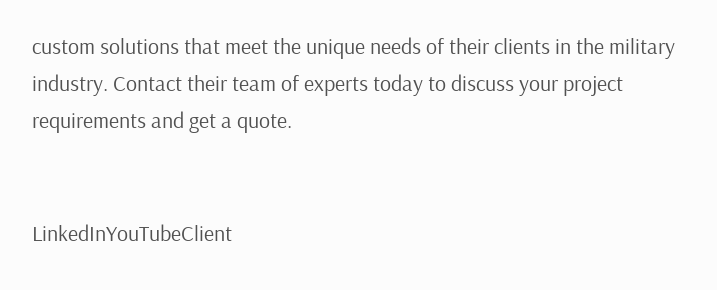custom solutions that meet the unique needs of their clients in the military industry. Contact their team of experts today to discuss your project requirements and get a quote.


LinkedInYouTubeClient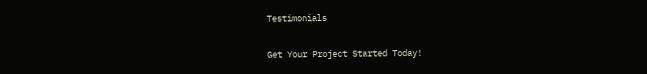Testimonials

Get Your Project Started Today!